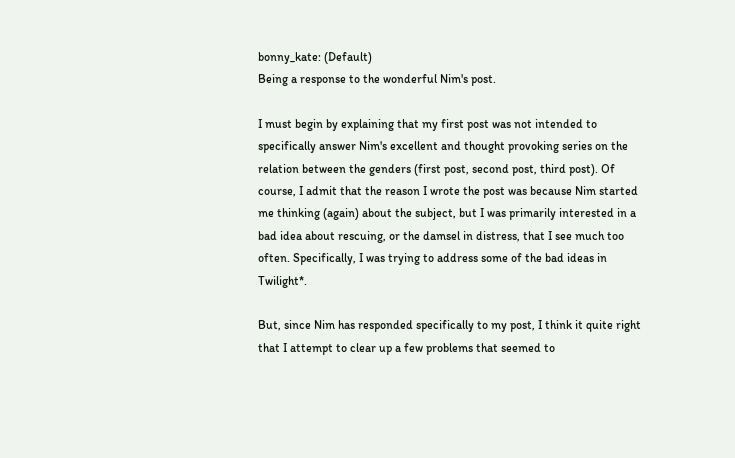bonny_kate: (Default)
Being a response to the wonderful Nim's post.

I must begin by explaining that my first post was not intended to specifically answer Nim's excellent and thought provoking series on the relation between the genders (first post, second post, third post). Of course, I admit that the reason I wrote the post was because Nim started me thinking (again) about the subject, but I was primarily interested in a bad idea about rescuing, or the damsel in distress, that I see much too often. Specifically, I was trying to address some of the bad ideas in Twilight*.

But, since Nim has responded specifically to my post, I think it quite right that I attempt to clear up a few problems that seemed to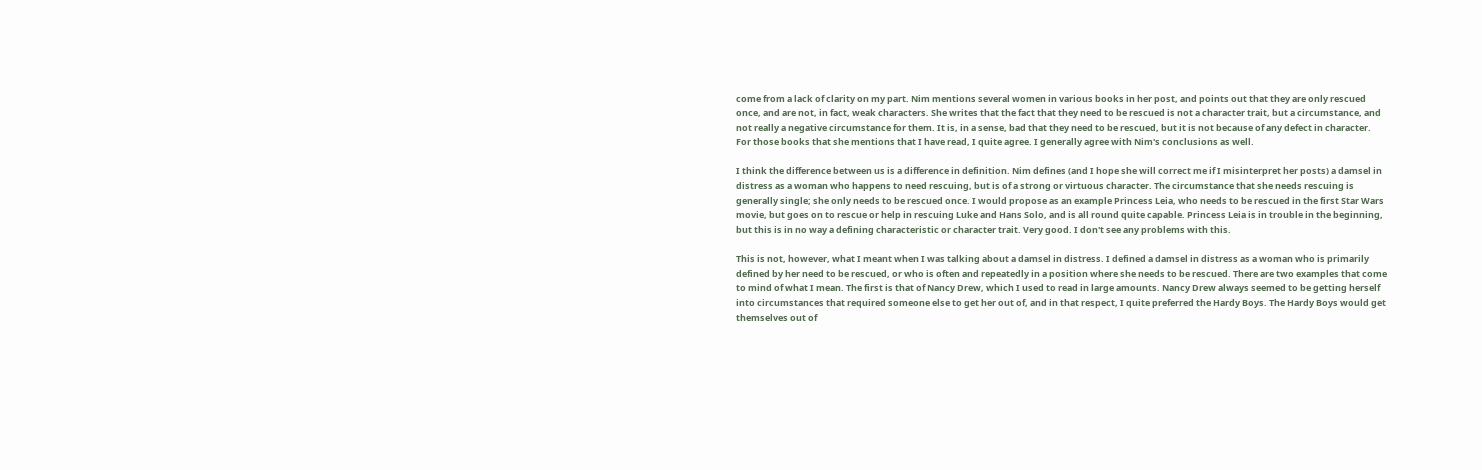come from a lack of clarity on my part. Nim mentions several women in various books in her post, and points out that they are only rescued once, and are not, in fact, weak characters. She writes that the fact that they need to be rescued is not a character trait, but a circumstance, and not really a negative circumstance for them. It is, in a sense, bad that they need to be rescued, but it is not because of any defect in character. For those books that she mentions that I have read, I quite agree. I generally agree with Nim's conclusions as well.

I think the difference between us is a difference in definition. Nim defines (and I hope she will correct me if I misinterpret her posts) a damsel in distress as a woman who happens to need rescuing, but is of a strong or virtuous character. The circumstance that she needs rescuing is generally single; she only needs to be rescued once. I would propose as an example Princess Leia, who needs to be rescued in the first Star Wars movie, but goes on to rescue or help in rescuing Luke and Hans Solo, and is all round quite capable. Princess Leia is in trouble in the beginning, but this is in no way a defining characteristic or character trait. Very good. I don't see any problems with this.

This is not, however, what I meant when I was talking about a damsel in distress. I defined a damsel in distress as a woman who is primarily defined by her need to be rescued, or who is often and repeatedly in a position where she needs to be rescued. There are two examples that come to mind of what I mean. The first is that of Nancy Drew, which I used to read in large amounts. Nancy Drew always seemed to be getting herself into circumstances that required someone else to get her out of, and in that respect, I quite preferred the Hardy Boys. The Hardy Boys would get themselves out of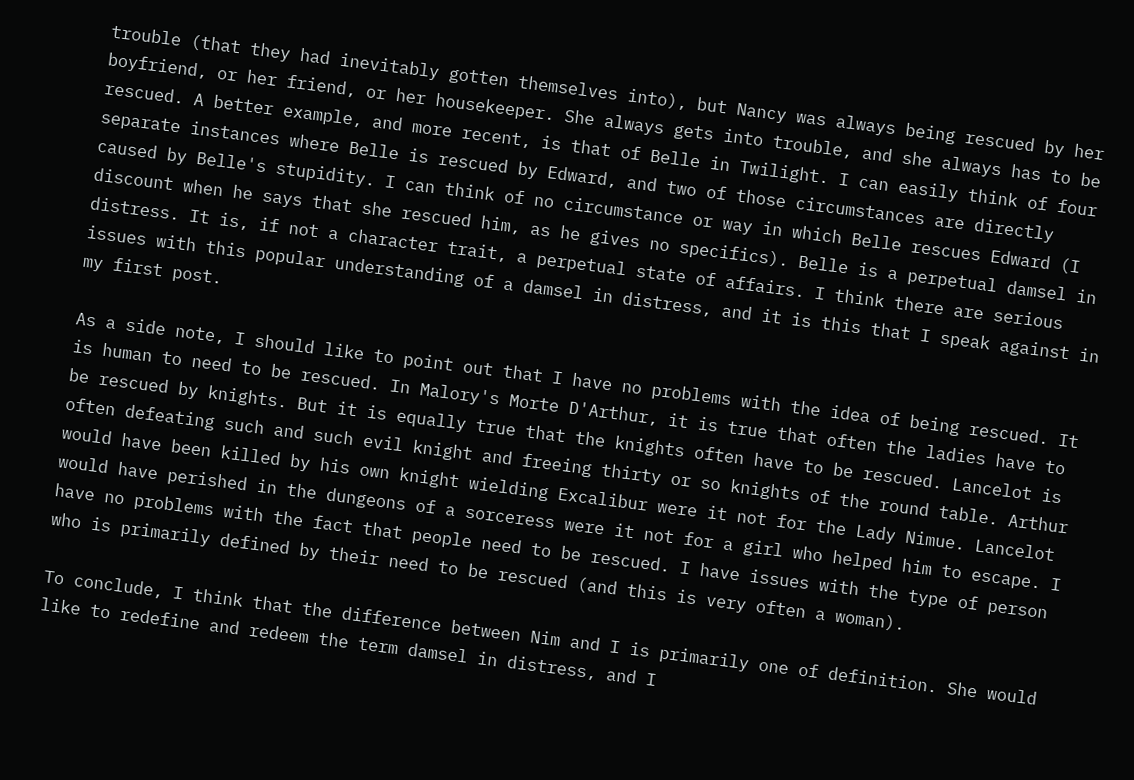trouble (that they had inevitably gotten themselves into), but Nancy was always being rescued by her boyfriend, or her friend, or her housekeeper. She always gets into trouble, and she always has to be rescued. A better example, and more recent, is that of Belle in Twilight. I can easily think of four separate instances where Belle is rescued by Edward, and two of those circumstances are directly caused by Belle's stupidity. I can think of no circumstance or way in which Belle rescues Edward (I discount when he says that she rescued him, as he gives no specifics). Belle is a perpetual damsel in distress. It is, if not a character trait, a perpetual state of affairs. I think there are serious issues with this popular understanding of a damsel in distress, and it is this that I speak against in my first post.

As a side note, I should like to point out that I have no problems with the idea of being rescued. It is human to need to be rescued. In Malory's Morte D'Arthur, it is true that often the ladies have to be rescued by knights. But it is equally true that the knights often have to be rescued. Lancelot is often defeating such and such evil knight and freeing thirty or so knights of the round table. Arthur would have been killed by his own knight wielding Excalibur were it not for the Lady Nimue. Lancelot would have perished in the dungeons of a sorceress were it not for a girl who helped him to escape. I have no problems with the fact that people need to be rescued. I have issues with the type of person who is primarily defined by their need to be rescued (and this is very often a woman).

To conclude, I think that the difference between Nim and I is primarily one of definition. She would like to redefine and redeem the term damsel in distress, and I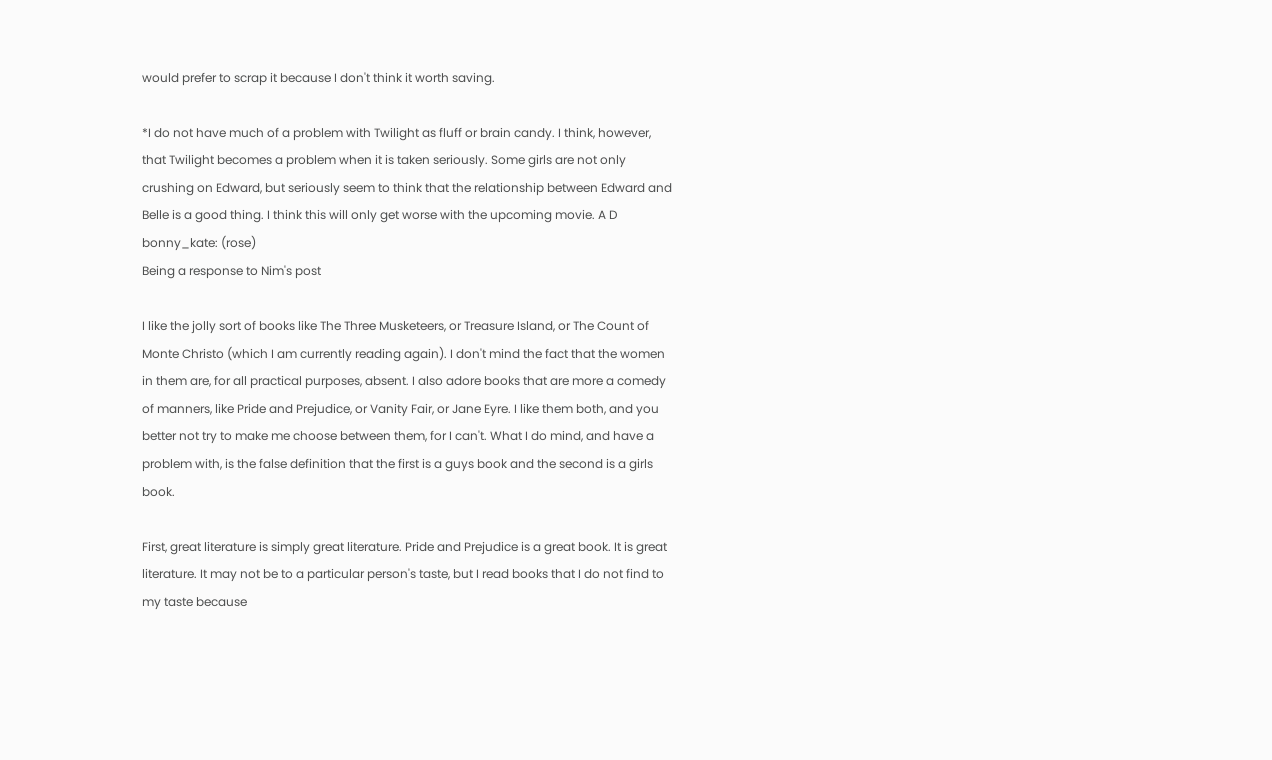would prefer to scrap it because I don't think it worth saving.

*I do not have much of a problem with Twilight as fluff or brain candy. I think, however, that Twilight becomes a problem when it is taken seriously. Some girls are not only crushing on Edward, but seriously seem to think that the relationship between Edward and Belle is a good thing. I think this will only get worse with the upcoming movie. A D
bonny_kate: (rose)
Being a response to Nim's post

I like the jolly sort of books like The Three Musketeers, or Treasure Island, or The Count of Monte Christo (which I am currently reading again). I don't mind the fact that the women in them are, for all practical purposes, absent. I also adore books that are more a comedy of manners, like Pride and Prejudice, or Vanity Fair, or Jane Eyre. I like them both, and you better not try to make me choose between them, for I can't. What I do mind, and have a problem with, is the false definition that the first is a guys book and the second is a girls book.

First, great literature is simply great literature. Pride and Prejudice is a great book. It is great literature. It may not be to a particular person's taste, but I read books that I do not find to my taste because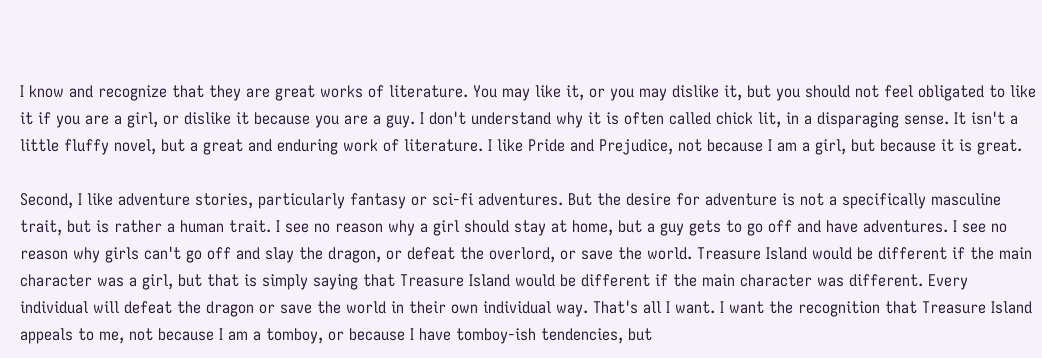I know and recognize that they are great works of literature. You may like it, or you may dislike it, but you should not feel obligated to like it if you are a girl, or dislike it because you are a guy. I don't understand why it is often called chick lit, in a disparaging sense. It isn't a little fluffy novel, but a great and enduring work of literature. I like Pride and Prejudice, not because I am a girl, but because it is great.

Second, I like adventure stories, particularly fantasy or sci-fi adventures. But the desire for adventure is not a specifically masculine trait, but is rather a human trait. I see no reason why a girl should stay at home, but a guy gets to go off and have adventures. I see no reason why girls can't go off and slay the dragon, or defeat the overlord, or save the world. Treasure Island would be different if the main character was a girl, but that is simply saying that Treasure Island would be different if the main character was different. Every individual will defeat the dragon or save the world in their own individual way. That's all I want. I want the recognition that Treasure Island appeals to me, not because I am a tomboy, or because I have tomboy-ish tendencies, but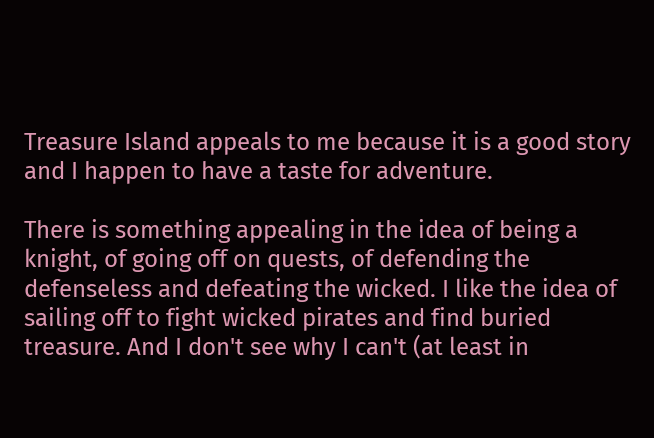Treasure Island appeals to me because it is a good story and I happen to have a taste for adventure.

There is something appealing in the idea of being a knight, of going off on quests, of defending the defenseless and defeating the wicked. I like the idea of sailing off to fight wicked pirates and find buried treasure. And I don't see why I can't (at least in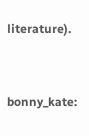literature).


bonny_kate: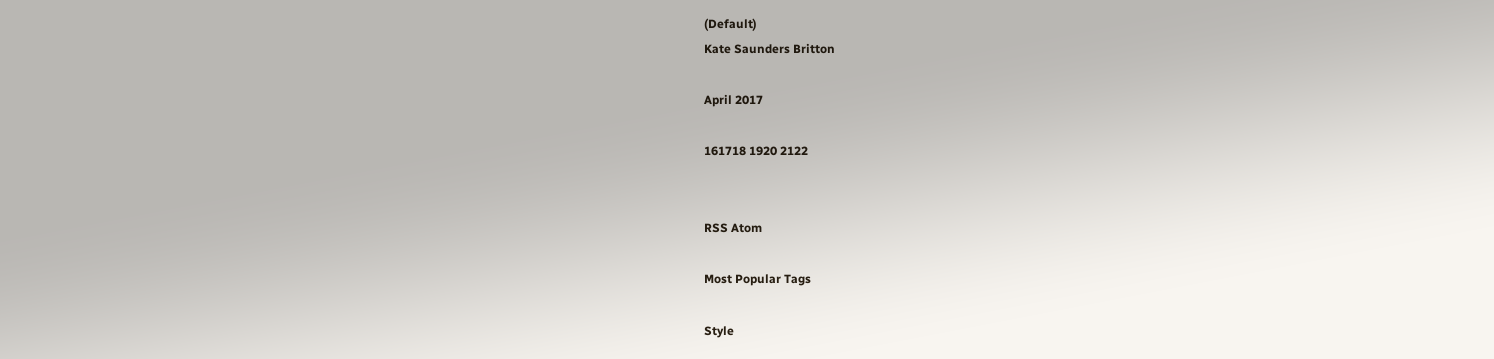(Default)
Kate Saunders Britton

April 2017

161718 1920 2122


RSS Atom

Most Popular Tags

Style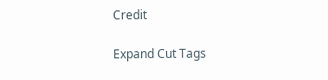Credit

Expand Cut Tags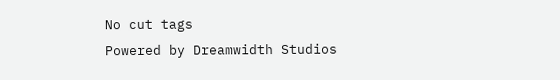No cut tags
Powered by Dreamwidth Studios